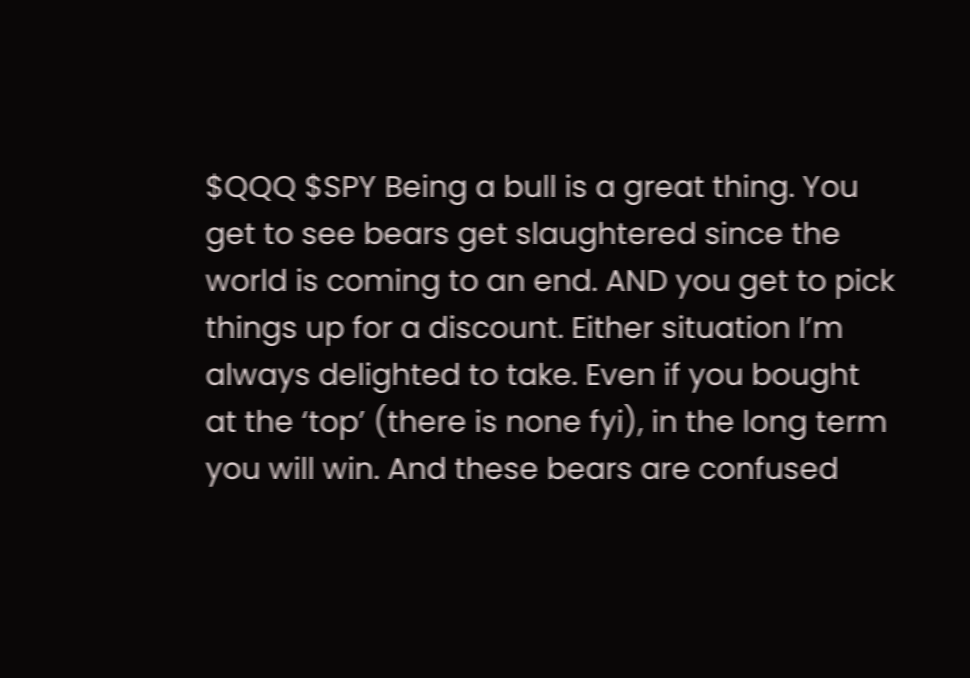$QQQ $SPY Being a bull is a great thing. You get to see bears get slaughtered since the world is coming to an end. AND you get to pick things up for a discount. Either situation I’m always delighted to take. Even if you bought at the ‘top’ (there is none fyi), in the long term you will win. And these bears are confused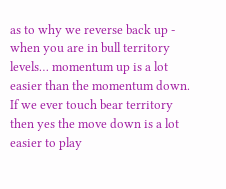as to why we reverse back up - when you are in bull territory levels… momentum up is a lot easier than the momentum down. If we ever touch bear territory then yes the move down is a lot easier to play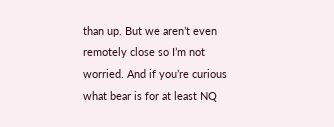than up. But we aren’t even remotely close so I’m not worried. And if you’re curious what bear is for at least NQ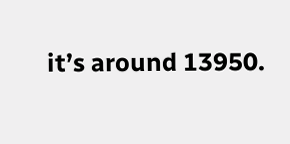it’s around 13950.